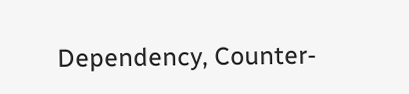Dependency, Counter-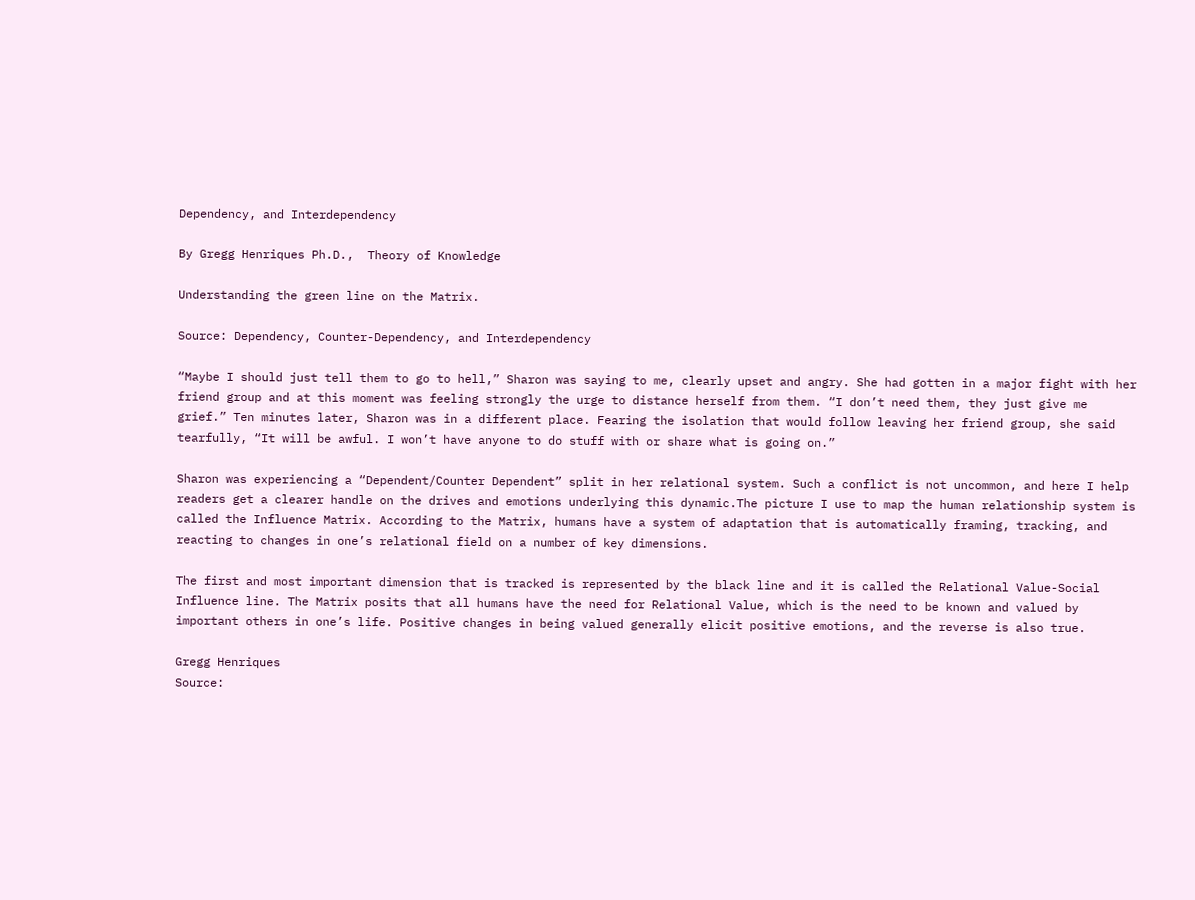Dependency, and Interdependency

By Gregg Henriques Ph.D.,  Theory of Knowledge

Understanding the green line on the Matrix.

Source: Dependency, Counter-Dependency, and Interdependency

“Maybe I should just tell them to go to hell,” Sharon was saying to me, clearly upset and angry. She had gotten in a major fight with her friend group and at this moment was feeling strongly the urge to distance herself from them. “I don’t need them, they just give me grief.” Ten minutes later, Sharon was in a different place. Fearing the isolation that would follow leaving her friend group, she said tearfully, “It will be awful. I won’t have anyone to do stuff with or share what is going on.”

Sharon was experiencing a “Dependent/Counter Dependent” split in her relational system. Such a conflict is not uncommon, and here I help readers get a clearer handle on the drives and emotions underlying this dynamic.The picture I use to map the human relationship system is called the Influence Matrix. According to the Matrix, humans have a system of adaptation that is automatically framing, tracking, and reacting to changes in one’s relational field on a number of key dimensions.

The first and most important dimension that is tracked is represented by the black line and it is called the Relational Value-Social Influence line. The Matrix posits that all humans have the need for Relational Value, which is the need to be known and valued by important others in one’s life. Positive changes in being valued generally elicit positive emotions, and the reverse is also true.

Gregg Henriques
Source: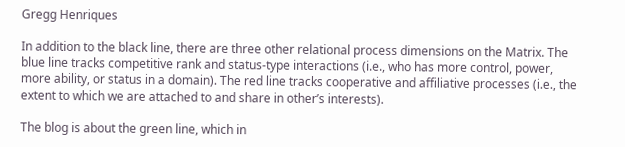Gregg Henriques

In addition to the black line, there are three other relational process dimensions on the Matrix. The blue line tracks competitive rank and status-type interactions (i.e., who has more control, power, more ability, or status in a domain). The red line tracks cooperative and affiliative processes (i.e., the extent to which we are attached to and share in other’s interests).

The blog is about the green line, which in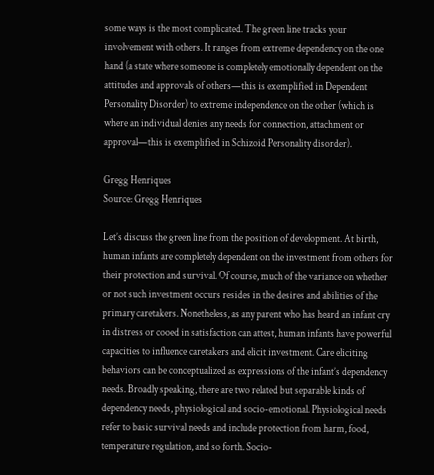some ways is the most complicated. The green line tracks your involvement with others. It ranges from extreme dependency on the one hand (a state where someone is completely emotionally dependent on the attitudes and approvals of others—this is exemplified in Dependent Personality Disorder) to extreme independence on the other (which is where an individual denies any needs for connection, attachment or approval—this is exemplified in Schizoid Personality disorder).

Gregg Henriques
Source: Gregg Henriques

Let’s discuss the green line from the position of development. At birth, human infants are completely dependent on the investment from others for their protection and survival. Of course, much of the variance on whether or not such investment occurs resides in the desires and abilities of the primary caretakers. Nonetheless, as any parent who has heard an infant cry in distress or cooed in satisfaction can attest, human infants have powerful capacities to influence caretakers and elicit investment. Care eliciting behaviors can be conceptualized as expressions of the infant’s dependency needs. Broadly speaking, there are two related but separable kinds of dependency needs, physiological and socio-emotional. Physiological needs refer to basic survival needs and include protection from harm, food, temperature regulation, and so forth. Socio-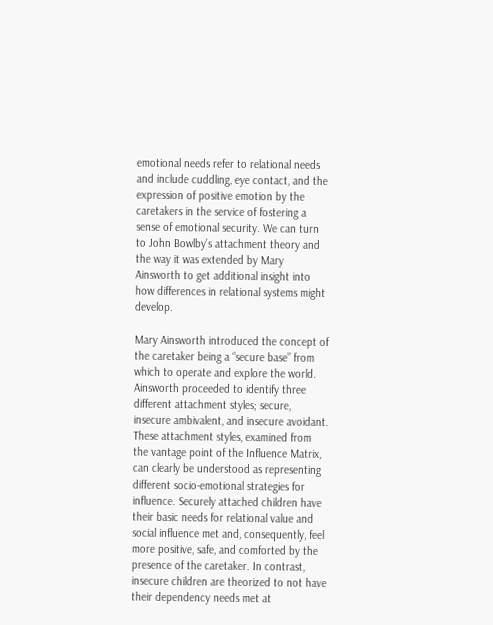emotional needs refer to relational needs and include cuddling, eye contact, and the expression of positive emotion by the caretakers in the service of fostering a sense of emotional security. We can turn to John Bowlby’s attachment theory and the way it was extended by Mary Ainsworth to get additional insight into how differences in relational systems might develop.

Mary Ainsworth introduced the concept of the caretaker being a “secure base” from which to operate and explore the world. Ainsworth proceeded to identify three different attachment styles; secure, insecure ambivalent, and insecure avoidant. These attachment styles, examined from the vantage point of the Influence Matrix, can clearly be understood as representing different socio-emotional strategies for influence. Securely attached children have their basic needs for relational value and social influence met and, consequently, feel more positive, safe, and comforted by the presence of the caretaker. In contrast, insecure children are theorized to not have their dependency needs met at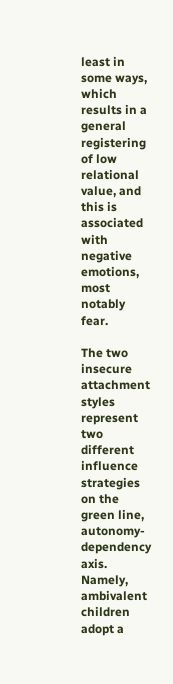least in some ways, which results in a general registering of low relational value, and this is associated with negative emotions, most notably fear.

The two insecure attachment styles represent two different influence strategies on the green line, autonomy-dependency axis. Namely, ambivalent children adopt a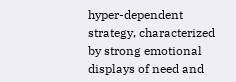hyper-dependent strategy, characterized by strong emotional displays of need and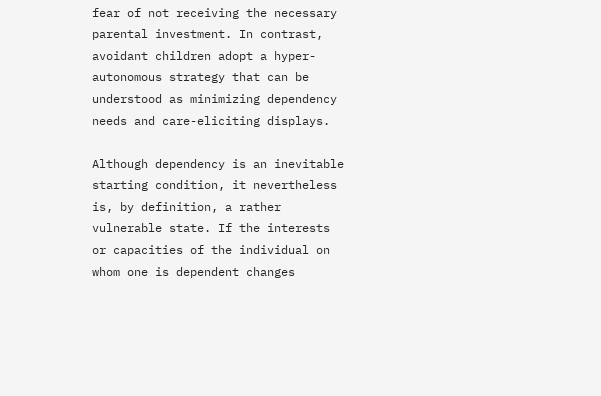fear of not receiving the necessary parental investment. In contrast, avoidant children adopt a hyper-autonomous strategy that can be understood as minimizing dependency needs and care-eliciting displays.

Although dependency is an inevitable starting condition, it nevertheless is, by definition, a rather vulnerable state. If the interests or capacities of the individual on whom one is dependent changes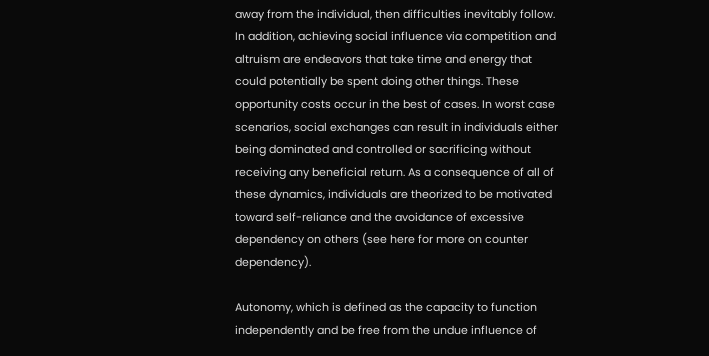away from the individual, then difficulties inevitably follow. In addition, achieving social influence via competition and altruism are endeavors that take time and energy that could potentially be spent doing other things. These opportunity costs occur in the best of cases. In worst case scenarios, social exchanges can result in individuals either being dominated and controlled or sacrificing without receiving any beneficial return. As a consequence of all of these dynamics, individuals are theorized to be motivated toward self-reliance and the avoidance of excessive dependency on others (see here for more on counter dependency).

Autonomy, which is defined as the capacity to function independently and be free from the undue influence of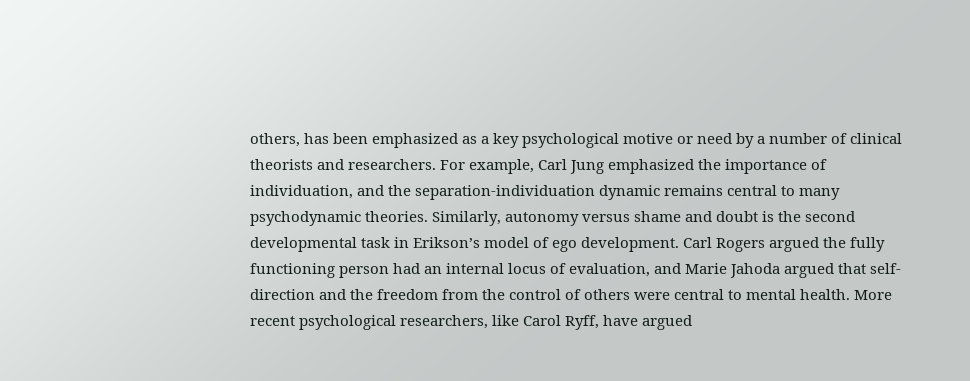others, has been emphasized as a key psychological motive or need by a number of clinical theorists and researchers. For example, Carl Jung emphasized the importance of individuation, and the separation-individuation dynamic remains central to many psychodynamic theories. Similarly, autonomy versus shame and doubt is the second developmental task in Erikson’s model of ego development. Carl Rogers argued the fully functioning person had an internal locus of evaluation, and Marie Jahoda argued that self-direction and the freedom from the control of others were central to mental health. More recent psychological researchers, like Carol Ryff, have argued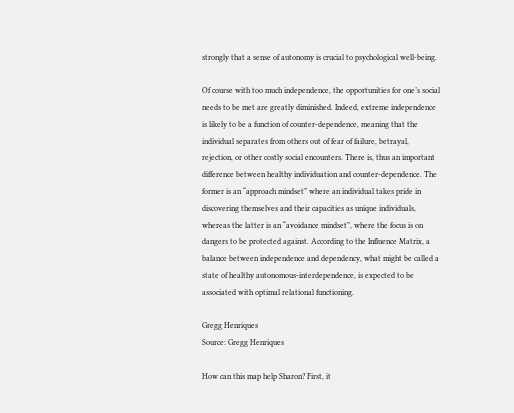strongly that a sense of autonomy is crucial to psychological well-being.

Of course with too much independence, the opportunities for one’s social needs to be met are greatly diminished. Indeed, extreme independence is likely to be a function of counter-dependence, meaning that the individual separates from others out of fear of failure, betrayal, rejection, or other costly social encounters. There is, thus an important difference between healthy individuation and counter-dependence. The former is an “approach mindset” where an individual takes pride in discovering themselves and their capacities as unique individuals, whereas the latter is an “avoidance mindset”, where the focus is on dangers to be protected against. According to the Influence Matrix, a balance between independence and dependency, what might be called a state of healthy autonomous-interdependence, is expected to be associated with optimal relational functioning.

Gregg Henriques
Source: Gregg Henriques

How can this map help Sharon? First, it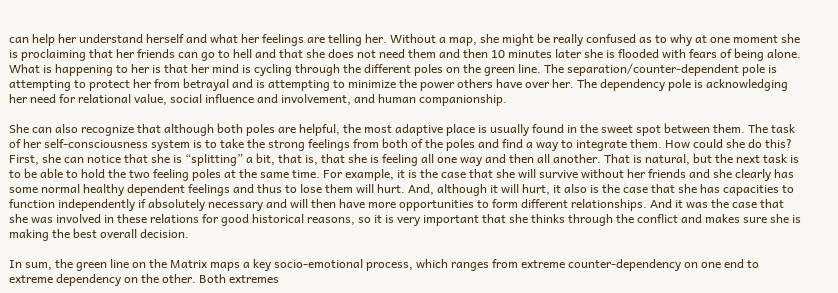can help her understand herself and what her feelings are telling her. Without a map, she might be really confused as to why at one moment she is proclaiming that her friends can go to hell and that she does not need them and then 10 minutes later she is flooded with fears of being alone. What is happening to her is that her mind is cycling through the different poles on the green line. The separation/counter-dependent pole is attempting to protect her from betrayal and is attempting to minimize the power others have over her. The dependency pole is acknowledging her need for relational value, social influence and involvement, and human companionship.

She can also recognize that although both poles are helpful, the most adaptive place is usually found in the sweet spot between them. The task of her self-consciousness system is to take the strong feelings from both of the poles and find a way to integrate them. How could she do this? First, she can notice that she is “splitting” a bit, that is, that she is feeling all one way and then all another. That is natural, but the next task is to be able to hold the two feeling poles at the same time. For example, it is the case that she will survive without her friends and she clearly has some normal healthy dependent feelings and thus to lose them will hurt. And, although it will hurt, it also is the case that she has capacities to function independently if absolutely necessary and will then have more opportunities to form different relationships. And it was the case that she was involved in these relations for good historical reasons, so it is very important that she thinks through the conflict and makes sure she is making the best overall decision.

In sum, the green line on the Matrix maps a key socio-emotional process, which ranges from extreme counter-dependency on one end to extreme dependency on the other. Both extremes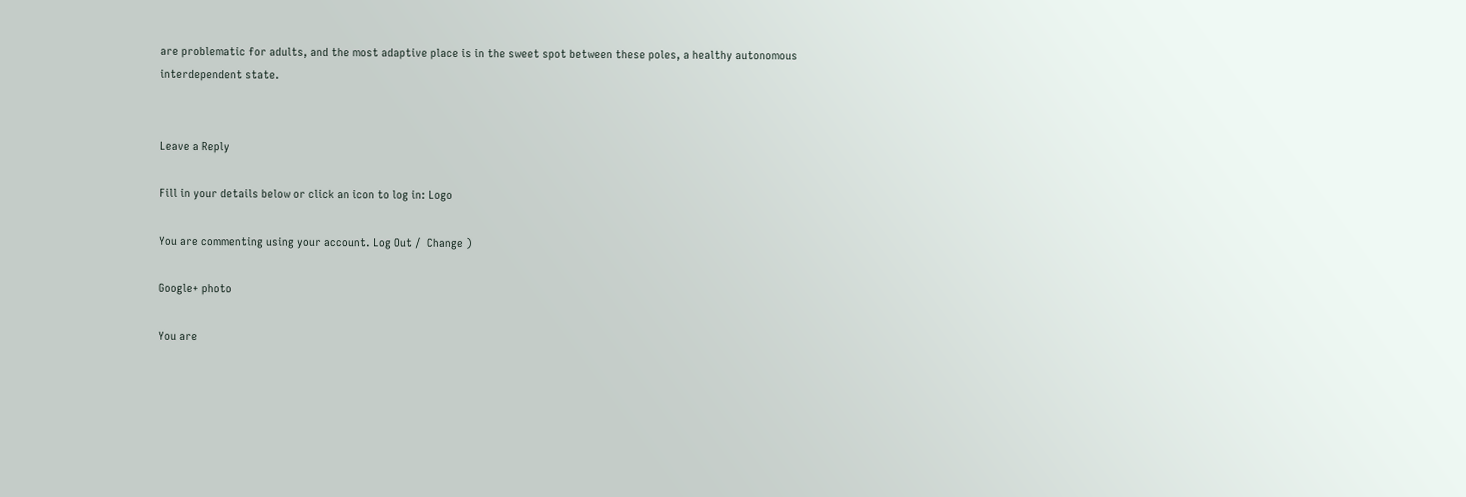are problematic for adults, and the most adaptive place is in the sweet spot between these poles, a healthy autonomous interdependent state.


Leave a Reply

Fill in your details below or click an icon to log in: Logo

You are commenting using your account. Log Out /  Change )

Google+ photo

You are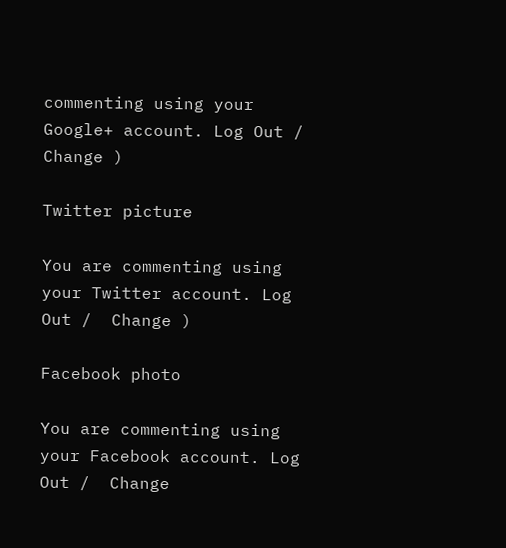commenting using your Google+ account. Log Out /  Change )

Twitter picture

You are commenting using your Twitter account. Log Out /  Change )

Facebook photo

You are commenting using your Facebook account. Log Out /  Change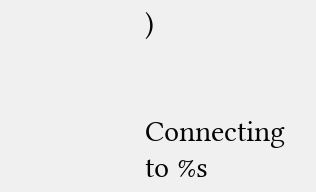)


Connecting to %s